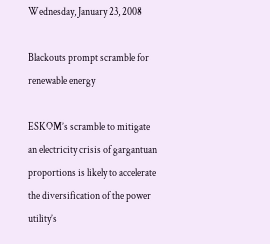Wednesday, January 23, 2008

Blackouts prompt scramble for renewable energy

ESKOM’s scramble to mitigate an electricity crisis of gargantuan proportions is likely to accelerate the diversification of the power utility’s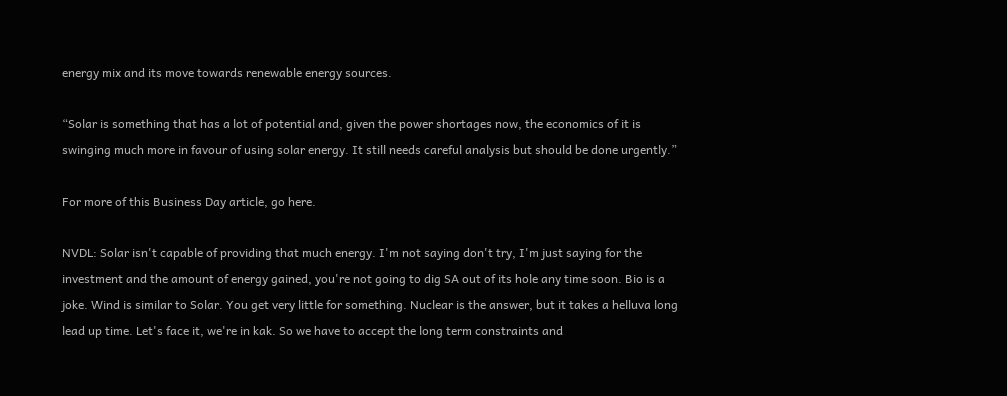energy mix and its move towards renewable energy sources.

“Solar is something that has a lot of potential and, given the power shortages now, the economics of it is swinging much more in favour of using solar energy. It still needs careful analysis but should be done urgently.”

For more of this Business Day article, go here.

NVDL: Solar isn't capable of providing that much energy. I'm not saying don't try, I'm just saying for the investment and the amount of energy gained, you're not going to dig SA out of its hole any time soon. Bio is a joke. Wind is similar to Solar. You get very little for something. Nuclear is the answer, but it takes a helluva long lead up time. Let's face it, we're in kak. So we have to accept the long term constraints and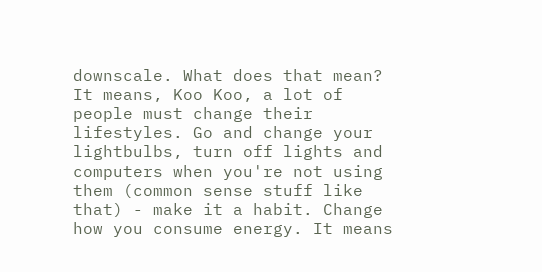downscale. What does that mean? It means, Koo Koo, a lot of people must change their lifestyles. Go and change your lightbulbs, turn off lights and computers when you're not using them (common sense stuff like that) - make it a habit. Change how you consume energy. It means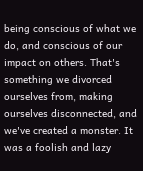being conscious of what we do, and conscious of our impact on others. That's something we divorced ourselves from, making ourselves disconnected, and we've created a monster. It was a foolish and lazy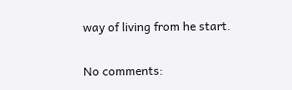way of living from he start.

No comments: